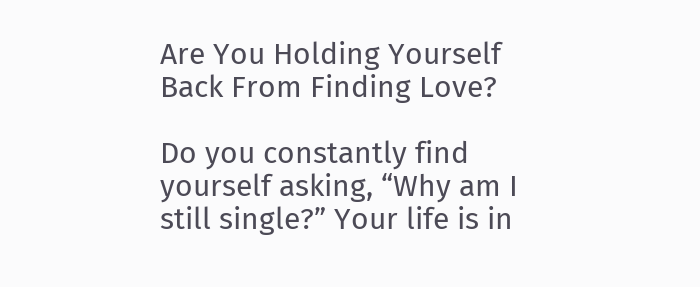Are You Holding Yourself Back From Finding Love?

Do you constantly find yourself asking, “Why am I still single?” Your life is in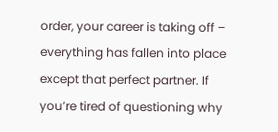order, your career is taking off – everything has fallen into place except that perfect partner. If you’re tired of questioning why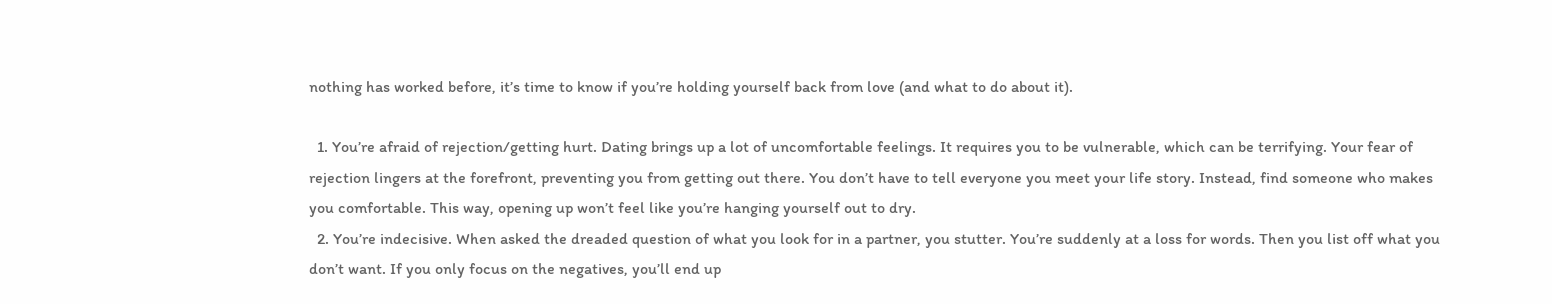nothing has worked before, it’s time to know if you’re holding yourself back from love (and what to do about it).

  1. You’re afraid of rejection/getting hurt. Dating brings up a lot of uncomfortable feelings. It requires you to be vulnerable, which can be terrifying. Your fear of rejection lingers at the forefront, preventing you from getting out there. You don’t have to tell everyone you meet your life story. Instead, find someone who makes you comfortable. This way, opening up won’t feel like you’re hanging yourself out to dry.
  2. You’re indecisive. When asked the dreaded question of what you look for in a partner, you stutter. You’re suddenly at a loss for words. Then you list off what you don’t want. If you only focus on the negatives, you’ll end up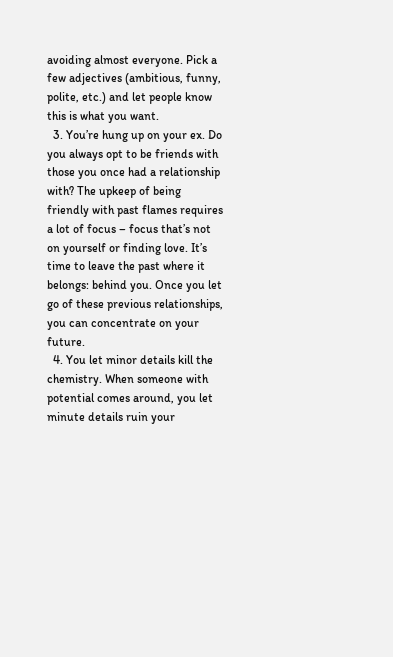avoiding almost everyone. Pick a few adjectives (ambitious, funny, polite, etc.) and let people know this is what you want.
  3. You’re hung up on your ex. Do you always opt to be friends with those you once had a relationship with? The upkeep of being friendly with past flames requires a lot of focus – focus that’s not on yourself or finding love. It’s time to leave the past where it belongs: behind you. Once you let go of these previous relationships, you can concentrate on your future.
  4. You let minor details kill the chemistry. When someone with potential comes around, you let minute details ruin your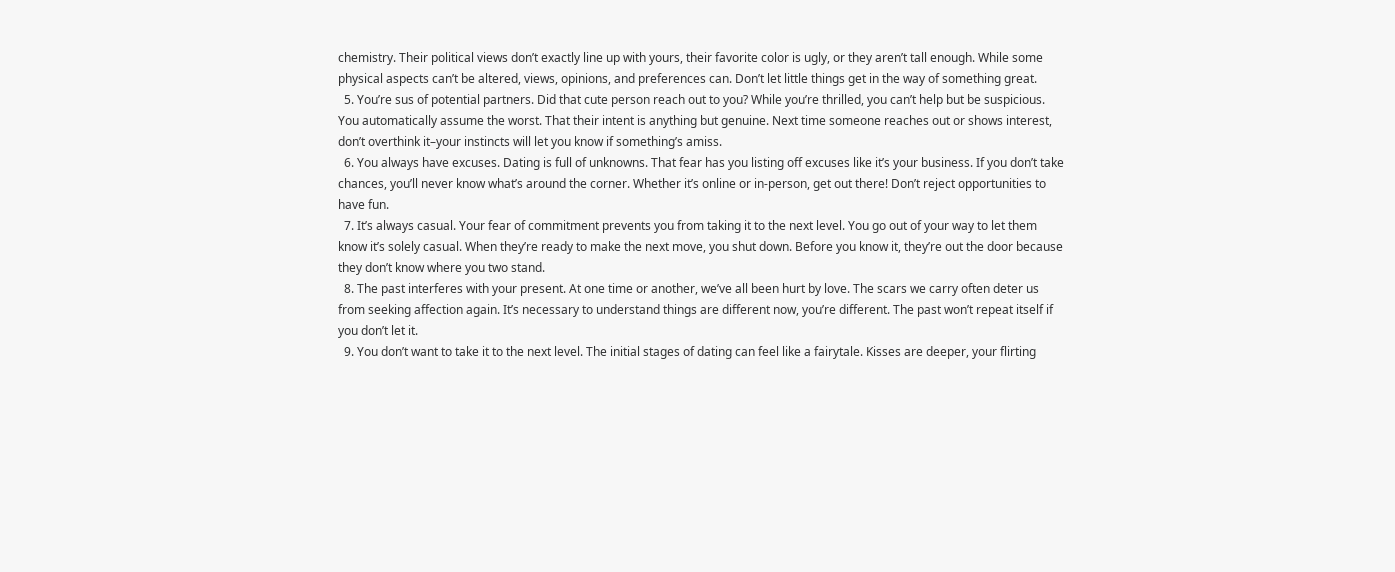chemistry. Their political views don’t exactly line up with yours, their favorite color is ugly, or they aren’t tall enough. While some physical aspects can’t be altered, views, opinions, and preferences can. Don’t let little things get in the way of something great.
  5. You’re sus of potential partners. Did that cute person reach out to you? While you’re thrilled, you can’t help but be suspicious. You automatically assume the worst. That their intent is anything but genuine. Next time someone reaches out or shows interest, don’t overthink it–your instincts will let you know if something’s amiss.
  6. You always have excuses. Dating is full of unknowns. That fear has you listing off excuses like it’s your business. If you don’t take chances, you’ll never know what’s around the corner. Whether it’s online or in-person, get out there! Don’t reject opportunities to have fun.
  7. It’s always casual. Your fear of commitment prevents you from taking it to the next level. You go out of your way to let them know it’s solely casual. When they’re ready to make the next move, you shut down. Before you know it, they’re out the door because they don’t know where you two stand.
  8. The past interferes with your present. At one time or another, we’ve all been hurt by love. The scars we carry often deter us from seeking affection again. It’s necessary to understand things are different now, you’re different. The past won’t repeat itself if you don’t let it.
  9. You don’t want to take it to the next level. The initial stages of dating can feel like a fairytale. Kisses are deeper, your flirting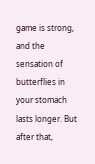game is strong, and the sensation of butterflies in your stomach lasts longer. But after that,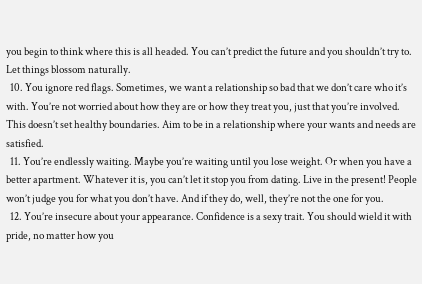you begin to think where this is all headed. You can’t predict the future and you shouldn’t try to. Let things blossom naturally.
  10. You ignore red flags. Sometimes, we want a relationship so bad that we don’t care who it’s with. You’re not worried about how they are or how they treat you, just that you’re involved. This doesn’t set healthy boundaries. Aim to be in a relationship where your wants and needs are satisfied.
  11. You’re endlessly waiting. Maybe you’re waiting until you lose weight. Or when you have a better apartment. Whatever it is, you can’t let it stop you from dating. Live in the present! People won’t judge you for what you don’t have. And if they do, well, they’re not the one for you.
  12. You’re insecure about your appearance. Confidence is a sexy trait. You should wield it with pride, no matter how you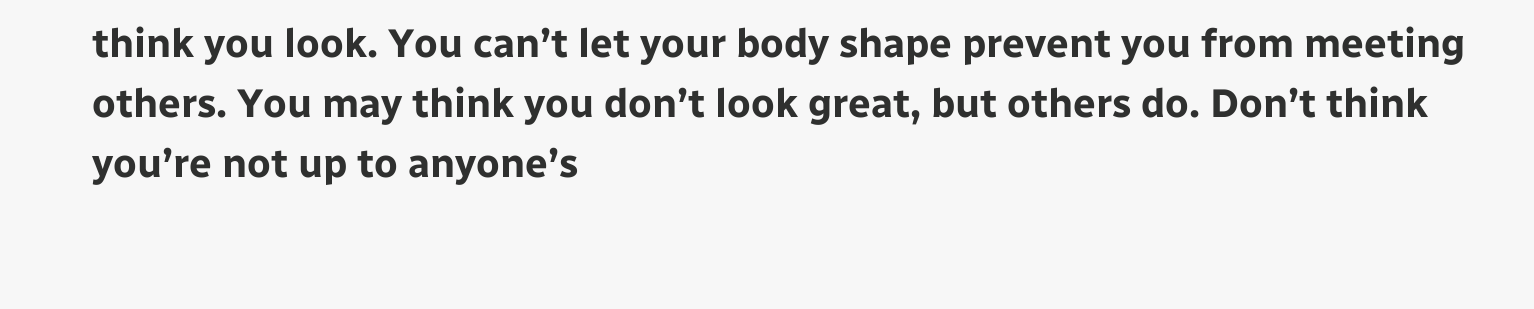think you look. You can’t let your body shape prevent you from meeting others. You may think you don’t look great, but others do. Don’t think you’re not up to anyone’s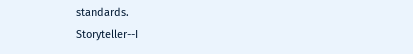standards.
Storyteller--I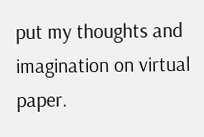put my thoughts and imagination on virtual paper.